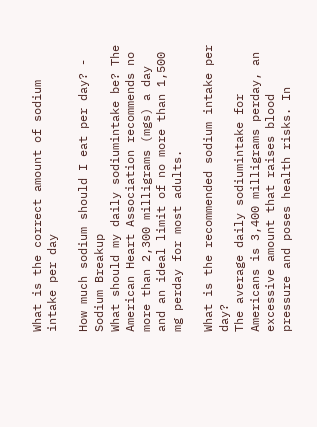What is the correct amount of sodium intake per day

How much sodium should I eat per day? - Sodium Breakup
What should my daily sodiumintake be? The American Heart Association recommends no more than 2,300 milligrams (mgs) a day and an ideal limit of no more than 1,500 mg perday for most adults.

What is the recommended sodium intake per day?
The average daily sodiumintake for Americans is 3,400 milligrams perday, an excessive amount that raises blood pressure and poses health risks. In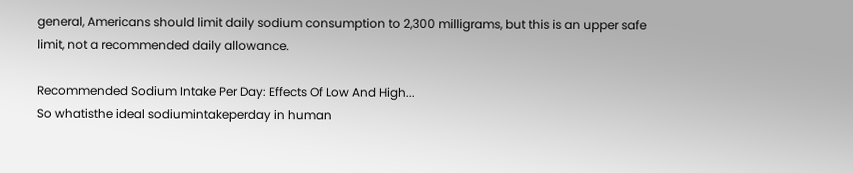general, Americans should limit daily sodium consumption to 2,300 milligrams, but this is an upper safe limit, not a recommended daily allowance.

Recommended Sodium Intake Per Day: Effects Of Low And High...
So whatisthe ideal sodiumintakeperday in human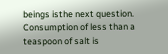beings isthe next question. Consumption of less than a teaspoon of salt is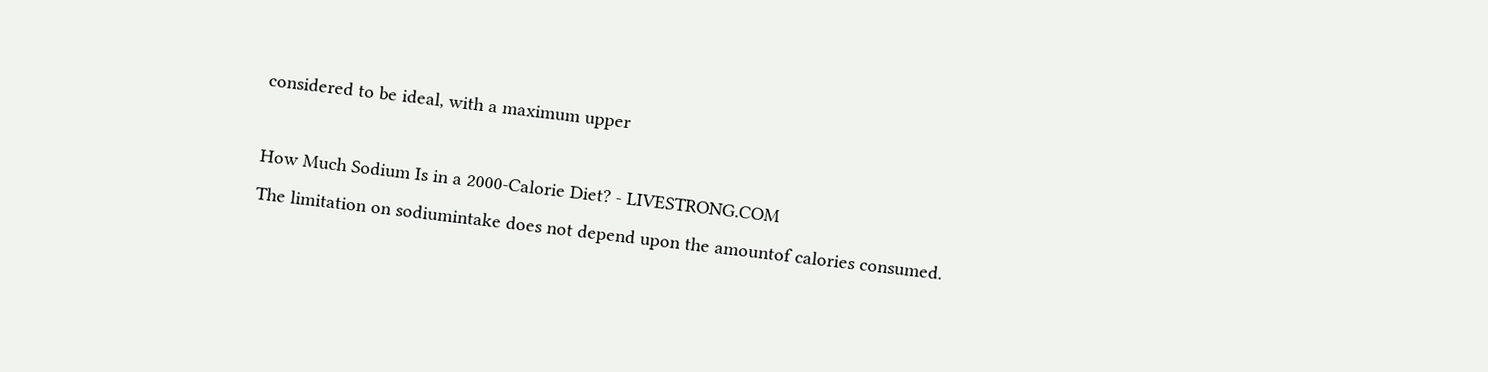considered to be ideal, with a maximum upper

How Much Sodium Is in a 2000-Calorie Diet? - LIVESTRONG.COM
The limitation on sodiumintake does not depend upon the amountof calories consumed.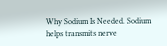Why Sodium Is Needed. Sodium helps transmits nerve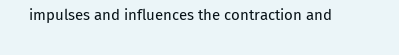impulses and influences the contraction and